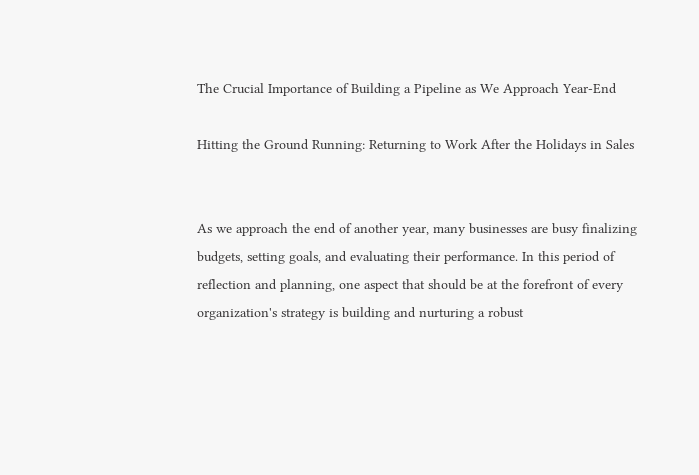The Crucial Importance of Building a Pipeline as We Approach Year-End

Hitting the Ground Running: Returning to Work After the Holidays in Sales


As we approach the end of another year, many businesses are busy finalizing budgets, setting goals, and evaluating their performance. In this period of reflection and planning, one aspect that should be at the forefront of every organization's strategy is building and nurturing a robust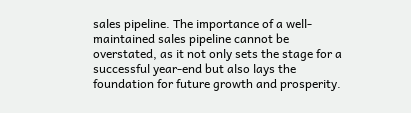sales pipeline. The importance of a well-maintained sales pipeline cannot be overstated, as it not only sets the stage for a successful year-end but also lays the foundation for future growth and prosperity.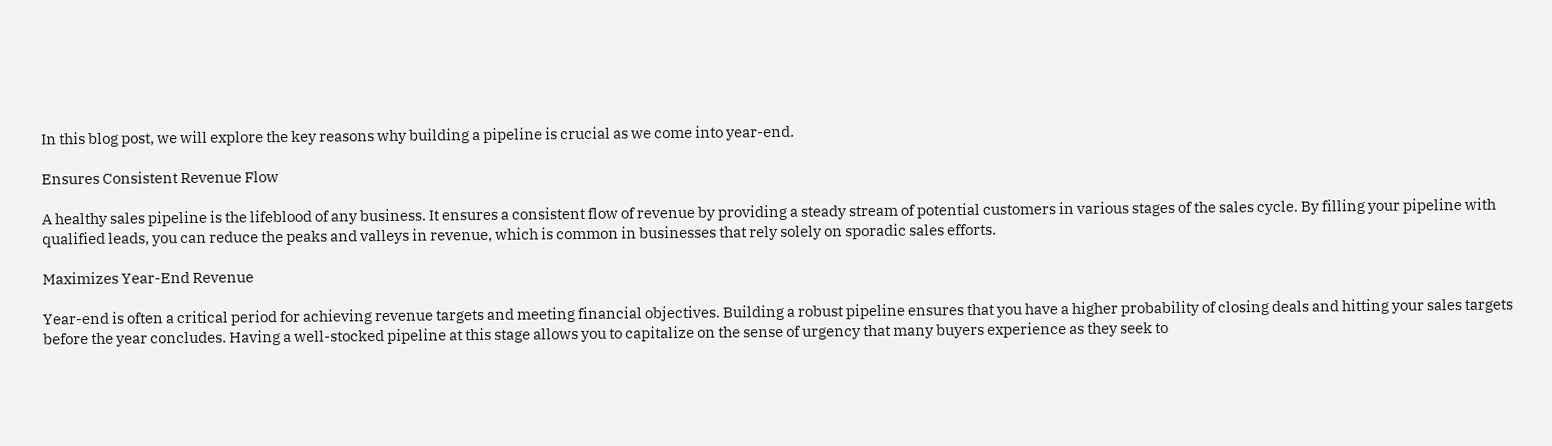In this blog post, we will explore the key reasons why building a pipeline is crucial as we come into year-end.

Ensures Consistent Revenue Flow

A healthy sales pipeline is the lifeblood of any business. It ensures a consistent flow of revenue by providing a steady stream of potential customers in various stages of the sales cycle. By filling your pipeline with qualified leads, you can reduce the peaks and valleys in revenue, which is common in businesses that rely solely on sporadic sales efforts.

Maximizes Year-End Revenue

Year-end is often a critical period for achieving revenue targets and meeting financial objectives. Building a robust pipeline ensures that you have a higher probability of closing deals and hitting your sales targets before the year concludes. Having a well-stocked pipeline at this stage allows you to capitalize on the sense of urgency that many buyers experience as they seek to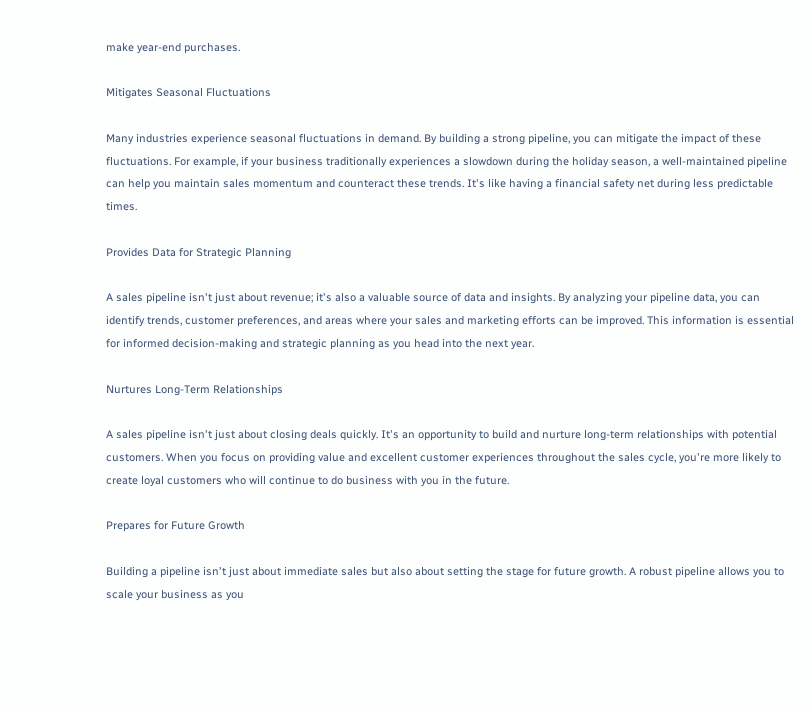make year-end purchases.

Mitigates Seasonal Fluctuations

Many industries experience seasonal fluctuations in demand. By building a strong pipeline, you can mitigate the impact of these fluctuations. For example, if your business traditionally experiences a slowdown during the holiday season, a well-maintained pipeline can help you maintain sales momentum and counteract these trends. It's like having a financial safety net during less predictable times.

Provides Data for Strategic Planning

A sales pipeline isn't just about revenue; it's also a valuable source of data and insights. By analyzing your pipeline data, you can identify trends, customer preferences, and areas where your sales and marketing efforts can be improved. This information is essential for informed decision-making and strategic planning as you head into the next year.

Nurtures Long-Term Relationships

A sales pipeline isn't just about closing deals quickly. It's an opportunity to build and nurture long-term relationships with potential customers. When you focus on providing value and excellent customer experiences throughout the sales cycle, you're more likely to create loyal customers who will continue to do business with you in the future.

Prepares for Future Growth

Building a pipeline isn't just about immediate sales but also about setting the stage for future growth. A robust pipeline allows you to scale your business as you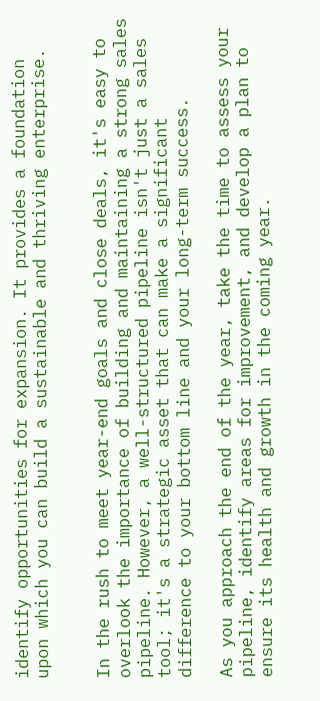identify opportunities for expansion. It provides a foundation upon which you can build a sustainable and thriving enterprise.


In the rush to meet year-end goals and close deals, it's easy to overlook the importance of building and maintaining a strong sales pipeline. However, a well-structured pipeline isn't just a sales tool; it's a strategic asset that can make a significant difference to your bottom line and your long-term success.

As you approach the end of the year, take the time to assess your pipeline, identify areas for improvement, and develop a plan to ensure its health and growth in the coming year.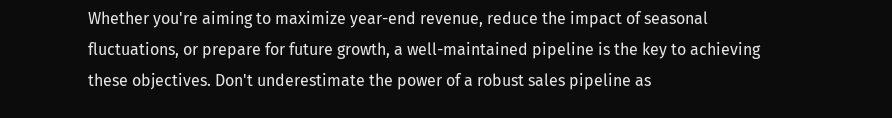Whether you're aiming to maximize year-end revenue, reduce the impact of seasonal fluctuations, or prepare for future growth, a well-maintained pipeline is the key to achieving these objectives. Don't underestimate the power of a robust sales pipeline as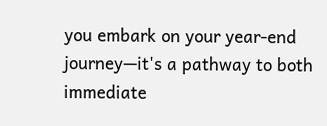you embark on your year-end journey—it's a pathway to both immediate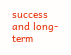success and long-term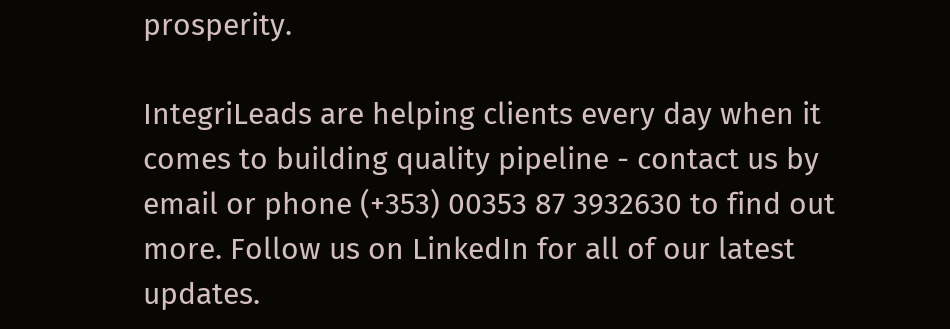prosperity.

IntegriLeads are helping clients every day when it comes to building quality pipeline - contact us by email or phone (+353) 00353 87 3932630 to find out more. Follow us on LinkedIn for all of our latest updates.